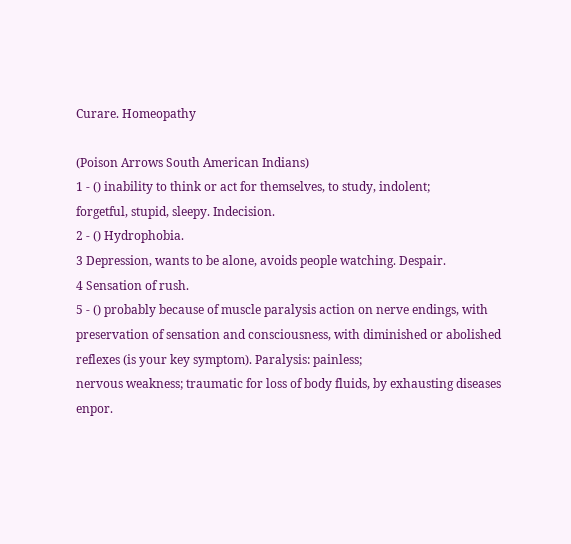Curare. Homeopathy

(Poison Arrows South American Indians)
1 - () inability to think or act for themselves, to study, indolent;
forgetful, stupid, sleepy. Indecision.
2 - () Hydrophobia.
3 Depression, wants to be alone, avoids people watching. Despair.
4 Sensation of rush.
5 - () probably because of muscle paralysis action on nerve endings, with preservation of sensation and consciousness, with diminished or abolished reflexes (is your key symptom). Paralysis: painless;
nervous weakness; traumatic for loss of body fluids, by exhausting diseases enpor.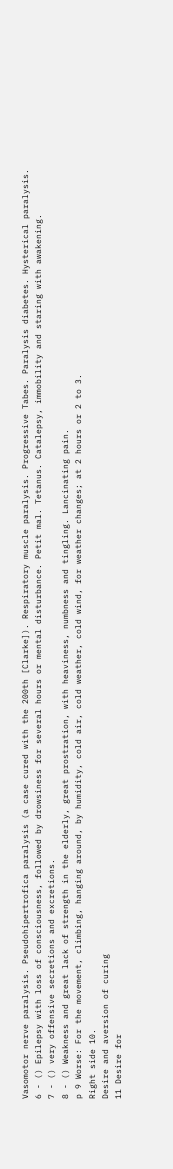Vasomotor nerve paralysis. Pseudohipertrofica paralysis (a case cured with the 200th [Clarke]). Respiratory muscle paralysis. Progressive Tabes. Paralysis diabetes. Hysterical paralysis.
6 - () Epilepsy with loss of consciousness, followed by drowsiness for several hours or mental disturbance. Petit mal. Tetanus. Catalepsy, immobility and staring with awakening.
7 - () very offensive secretions and excretions.
8 - () Weakness and great lack of strength in the elderly, great prostration, with heaviness, numbness and tingling. Lancinating pain.
p 9 Worse: For the movement, climbing, hanging around, by humidity, cold air, cold weather, cold wind, for weather changes; at 2 hours or 2 to 3.
Right side 10.
Desire and aversion of curing
11 Desire for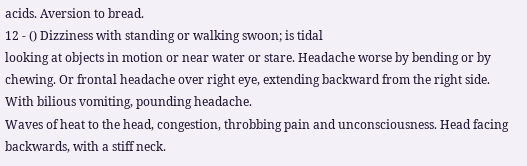acids. Aversion to bread.
12 - () Dizziness with standing or walking swoon; is tidal
looking at objects in motion or near water or stare. Headache worse by bending or by chewing. Or frontal headache over right eye, extending backward from the right side. With bilious vomiting, pounding headache.
Waves of heat to the head, congestion, throbbing pain and unconsciousness. Head facing backwards, with a stiff neck.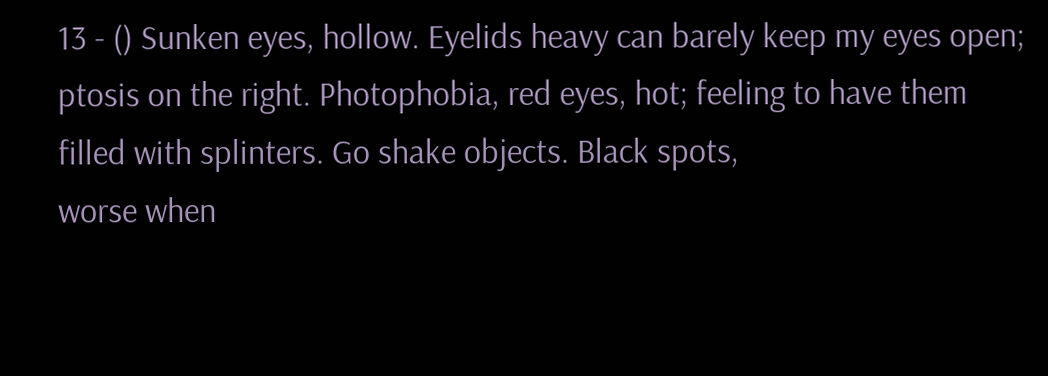13 - () Sunken eyes, hollow. Eyelids heavy can barely keep my eyes open; ptosis on the right. Photophobia, red eyes, hot; feeling to have them filled with splinters. Go shake objects. Black spots,
worse when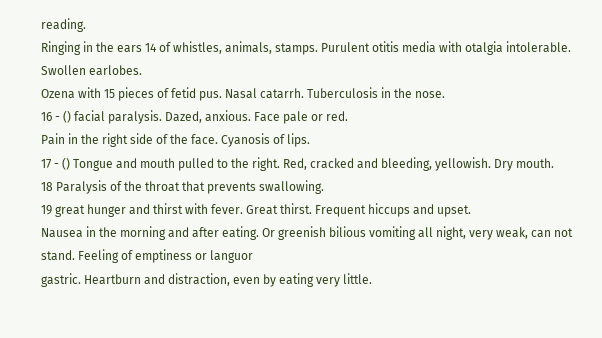reading.
Ringing in the ears 14 of whistles, animals, stamps. Purulent otitis media with otalgia intolerable. Swollen earlobes.
Ozena with 15 pieces of fetid pus. Nasal catarrh. Tuberculosis in the nose.
16 - () facial paralysis. Dazed, anxious. Face pale or red.
Pain in the right side of the face. Cyanosis of lips.
17 - () Tongue and mouth pulled to the right. Red, cracked and bleeding, yellowish. Dry mouth.
18 Paralysis of the throat that prevents swallowing.
19 great hunger and thirst with fever. Great thirst. Frequent hiccups and upset.
Nausea in the morning and after eating. Or greenish bilious vomiting all night, very weak, can not stand. Feeling of emptiness or languor
gastric. Heartburn and distraction, even by eating very little.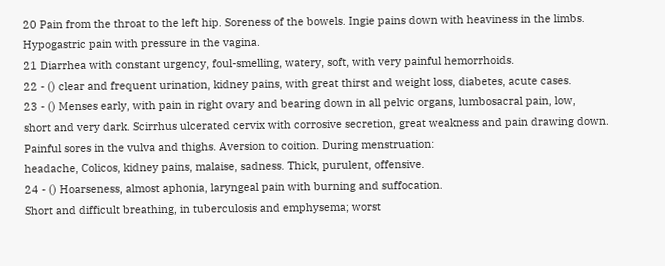20 Pain from the throat to the left hip. Soreness of the bowels. Ingie pains down with heaviness in the limbs. Hypogastric pain with pressure in the vagina.
21 Diarrhea with constant urgency, foul-smelling, watery, soft, with very painful hemorrhoids.
22 - () clear and frequent urination, kidney pains, with great thirst and weight loss, diabetes, acute cases.
23 - () Menses early, with pain in right ovary and bearing down in all pelvic organs, lumbosacral pain, low,
short and very dark. Scirrhus ulcerated cervix with corrosive secretion, great weakness and pain drawing down. Painful sores in the vulva and thighs. Aversion to coition. During menstruation:
headache, Colicos, kidney pains, malaise, sadness. Thick, purulent, offensive.
24 - () Hoarseness, almost aphonia, laryngeal pain with burning and suffocation.
Short and difficult breathing, in tuberculosis and emphysema; worst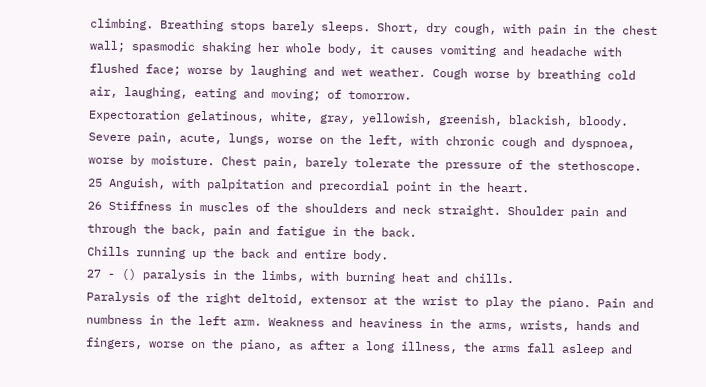climbing. Breathing stops barely sleeps. Short, dry cough, with pain in the chest wall; spasmodic shaking her whole body, it causes vomiting and headache with flushed face; worse by laughing and wet weather. Cough worse by breathing cold air, laughing, eating and moving; of tomorrow.
Expectoration gelatinous, white, gray, yellowish, greenish, blackish, bloody. Severe pain, acute, lungs, worse on the left, with chronic cough and dyspnoea, worse by moisture. Chest pain, barely tolerate the pressure of the stethoscope.
25 Anguish, with palpitation and precordial point in the heart.
26 Stiffness in muscles of the shoulders and neck straight. Shoulder pain and through the back, pain and fatigue in the back.
Chills running up the back and entire body.
27 - () paralysis in the limbs, with burning heat and chills.
Paralysis of the right deltoid, extensor at the wrist to play the piano. Pain and numbness in the left arm. Weakness and heaviness in the arms, wrists, hands and fingers, worse on the piano, as after a long illness, the arms fall asleep and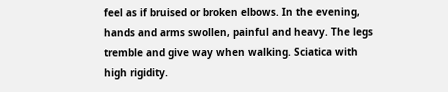feel as if bruised or broken elbows. In the evening, hands and arms swollen, painful and heavy. The legs tremble and give way when walking. Sciatica with high rigidity.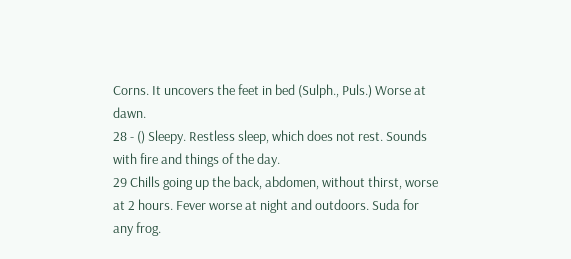Corns. It uncovers the feet in bed (Sulph., Puls.) Worse at dawn.
28 - () Sleepy. Restless sleep, which does not rest. Sounds with fire and things of the day.
29 Chills going up the back, abdomen, without thirst, worse at 2 hours. Fever worse at night and outdoors. Suda for any frog.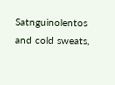Satnguinolentos and cold sweats,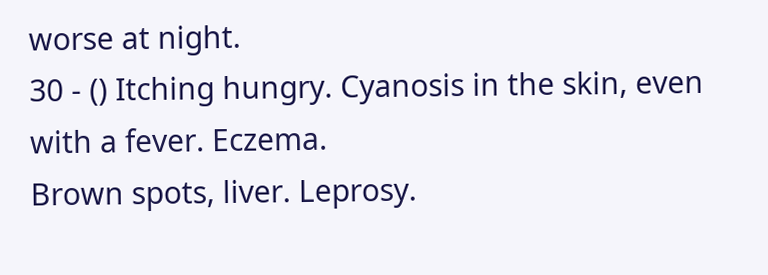worse at night.
30 - () Itching hungry. Cyanosis in the skin, even with a fever. Eczema.
Brown spots, liver. Leprosy.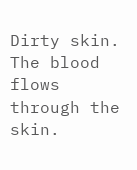Dirty skin. The blood flows through the skin.